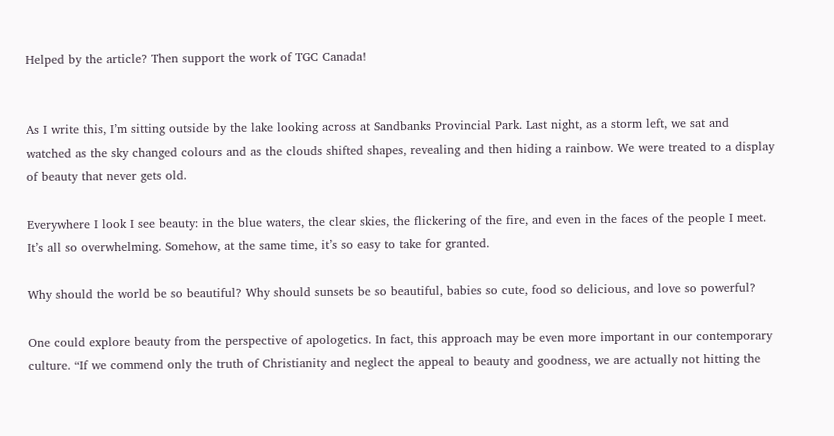Helped by the article? Then support the work of TGC Canada!


As I write this, I’m sitting outside by the lake looking across at Sandbanks Provincial Park. Last night, as a storm left, we sat and watched as the sky changed colours and as the clouds shifted shapes, revealing and then hiding a rainbow. We were treated to a display of beauty that never gets old.

Everywhere I look I see beauty: in the blue waters, the clear skies, the flickering of the fire, and even in the faces of the people I meet. It’s all so overwhelming. Somehow, at the same time, it’s so easy to take for granted.

Why should the world be so beautiful? Why should sunsets be so beautiful, babies so cute, food so delicious, and love so powerful?

One could explore beauty from the perspective of apologetics. In fact, this approach may be even more important in our contemporary culture. “If we commend only the truth of Christianity and neglect the appeal to beauty and goodness, we are actually not hitting the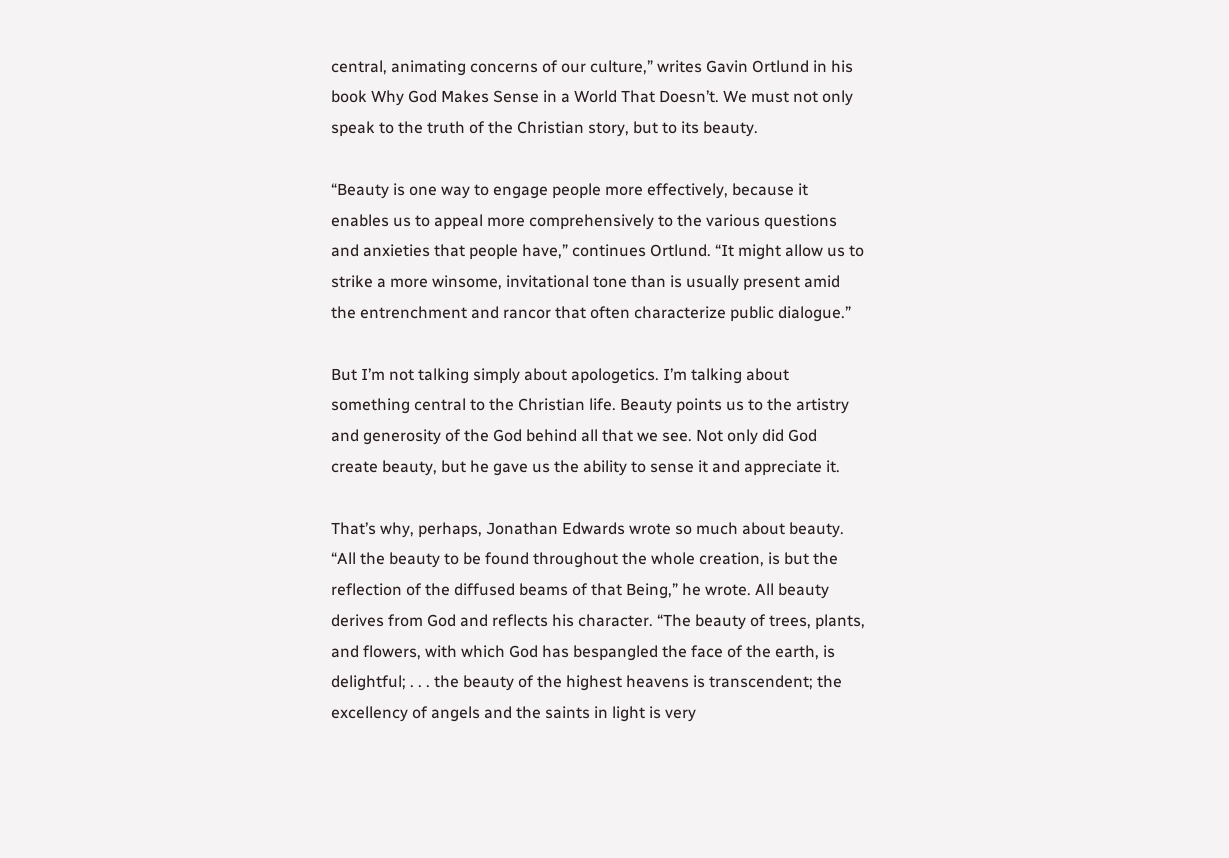central, animating concerns of our culture,” writes Gavin Ortlund in his book Why God Makes Sense in a World That Doesn’t. We must not only speak to the truth of the Christian story, but to its beauty.

“Beauty is one way to engage people more effectively, because it enables us to appeal more comprehensively to the various questions and anxieties that people have,” continues Ortlund. “It might allow us to strike a more winsome, invitational tone than is usually present amid the entrenchment and rancor that often characterize public dialogue.”

But I’m not talking simply about apologetics. I’m talking about something central to the Christian life. Beauty points us to the artistry and generosity of the God behind all that we see. Not only did God create beauty, but he gave us the ability to sense it and appreciate it.

That’s why, perhaps, Jonathan Edwards wrote so much about beauty. “All the beauty to be found throughout the whole creation, is but the reflection of the diffused beams of that Being,” he wrote. All beauty derives from God and reflects his character. “The beauty of trees, plants, and flowers, with which God has bespangled the face of the earth, is delightful; . . . the beauty of the highest heavens is transcendent; the excellency of angels and the saints in light is very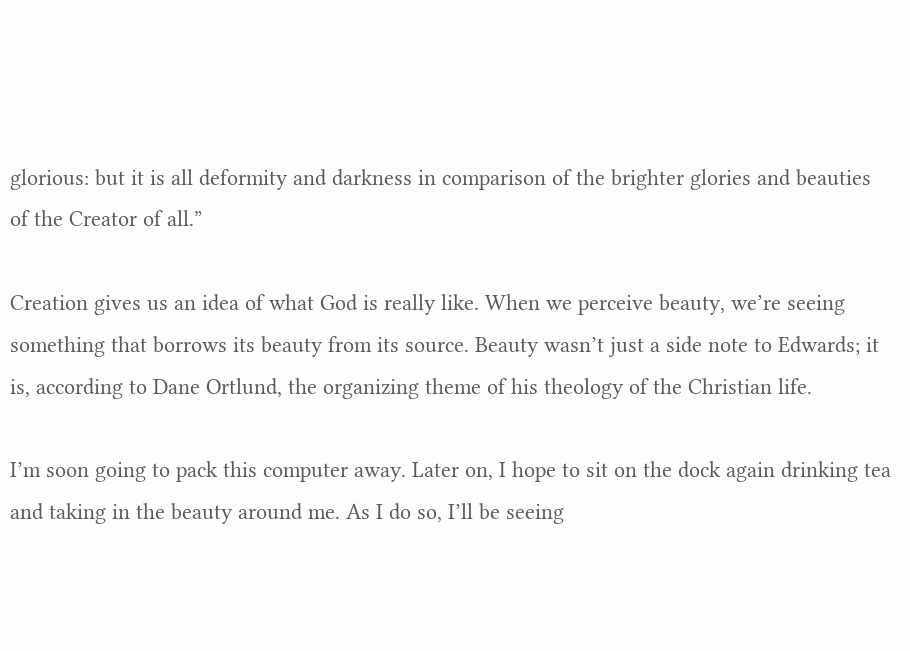glorious: but it is all deformity and darkness in comparison of the brighter glories and beauties of the Creator of all.”

Creation gives us an idea of what God is really like. When we perceive beauty, we’re seeing something that borrows its beauty from its source. Beauty wasn’t just a side note to Edwards; it is, according to Dane Ortlund, the organizing theme of his theology of the Christian life.

I’m soon going to pack this computer away. Later on, I hope to sit on the dock again drinking tea and taking in the beauty around me. As I do so, I’ll be seeing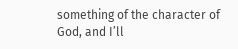something of the character of God, and I’ll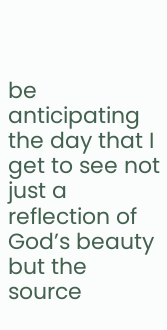be anticipating the day that I get to see not just a reflection of God’s beauty but the source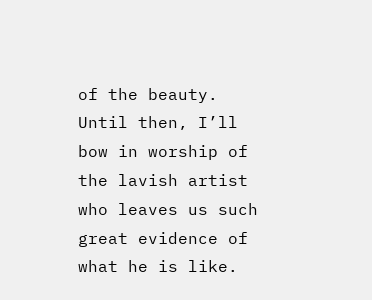of the beauty. Until then, I’ll bow in worship of the lavish artist who leaves us such great evidence of what he is like.